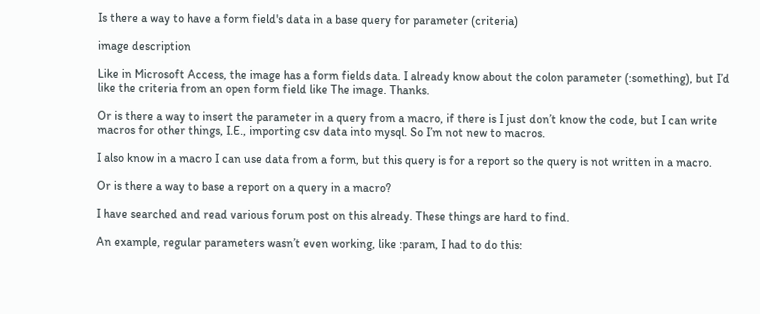Is there a way to have a form field's data in a base query for parameter (criteria)

image description

Like in Microsoft Access, the image has a form fields data. I already know about the colon parameter (:something), but I’d like the criteria from an open form field like The image. Thanks.

Or is there a way to insert the parameter in a query from a macro, if there is I just don’t know the code, but I can write macros for other things, I.E., importing csv data into mysql. So I’m not new to macros.

I also know in a macro I can use data from a form, but this query is for a report so the query is not written in a macro.

Or is there a way to base a report on a query in a macro?

I have searched and read various forum post on this already. These things are hard to find.

An example, regular parameters wasn’t even working, like :param, I had to do this: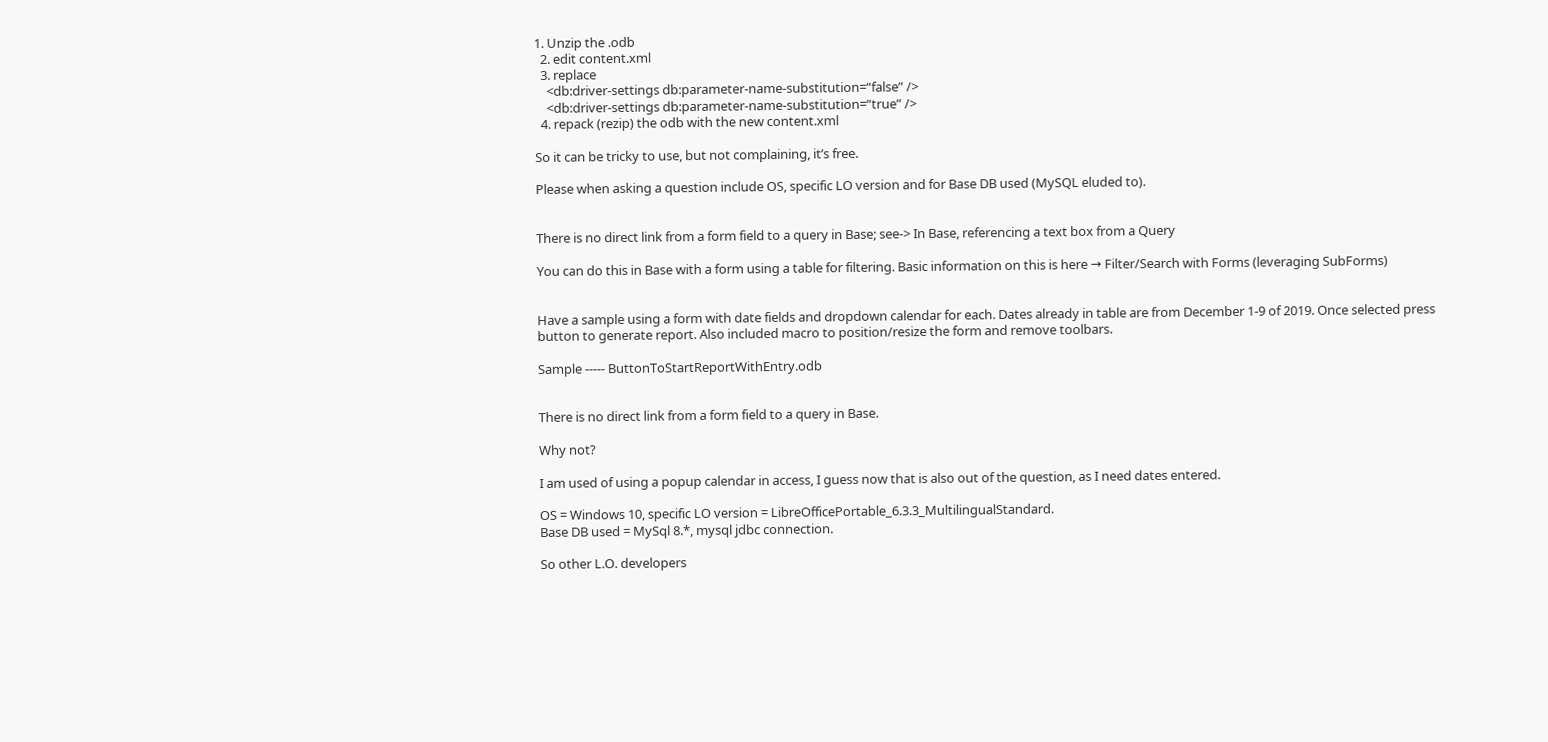1. Unzip the .odb
  2. edit content.xml
  3. replace
    <db:driver-settings db:parameter-name-substitution=“false” />
    <db:driver-settings db:parameter-name-substitution=“true” />
  4. repack (rezip) the odb with the new content.xml

So it can be tricky to use, but not complaining, it’s free.

Please when asking a question include OS, specific LO version and for Base DB used (MySQL eluded to).


There is no direct link from a form field to a query in Base; see-> In Base, referencing a text box from a Query

You can do this in Base with a form using a table for filtering. Basic information on this is here → Filter/Search with Forms (leveraging SubForms)


Have a sample using a form with date fields and dropdown calendar for each. Dates already in table are from December 1-9 of 2019. Once selected press button to generate report. Also included macro to position/resize the form and remove toolbars.

Sample ----- ButtonToStartReportWithEntry.odb


There is no direct link from a form field to a query in Base.

Why not?

I am used of using a popup calendar in access, I guess now that is also out of the question, as I need dates entered.

OS = Windows 10, specific LO version = LibreOfficePortable_6.3.3_MultilingualStandard.
Base DB used = MySql 8.*, mysql jdbc connection.

So other L.O. developers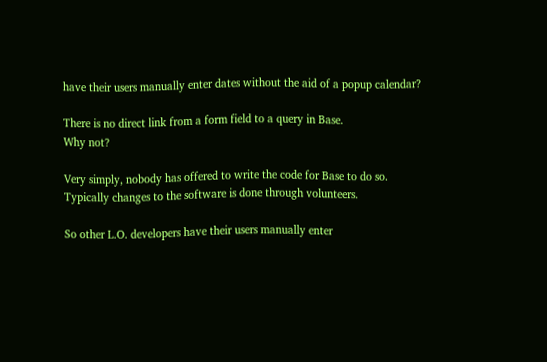have their users manually enter dates without the aid of a popup calendar?

There is no direct link from a form field to a query in Base.
Why not?

Very simply, nobody has offered to write the code for Base to do so. Typically changes to the software is done through volunteers.

So other L.O. developers have their users manually enter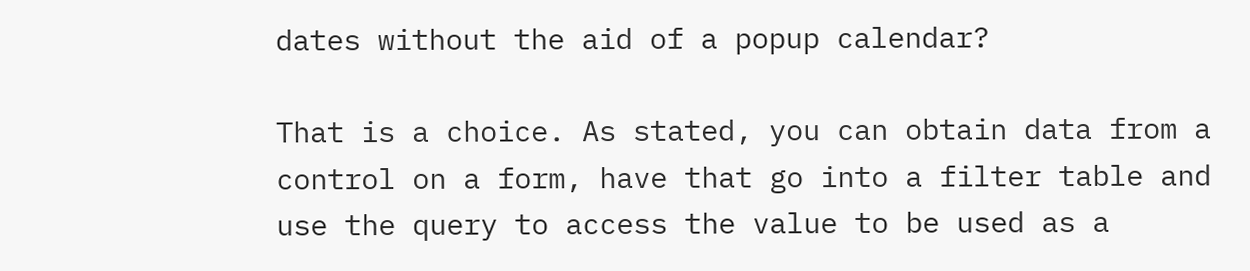dates without the aid of a popup calendar?

That is a choice. As stated, you can obtain data from a control on a form, have that go into a filter table and use the query to access the value to be used as a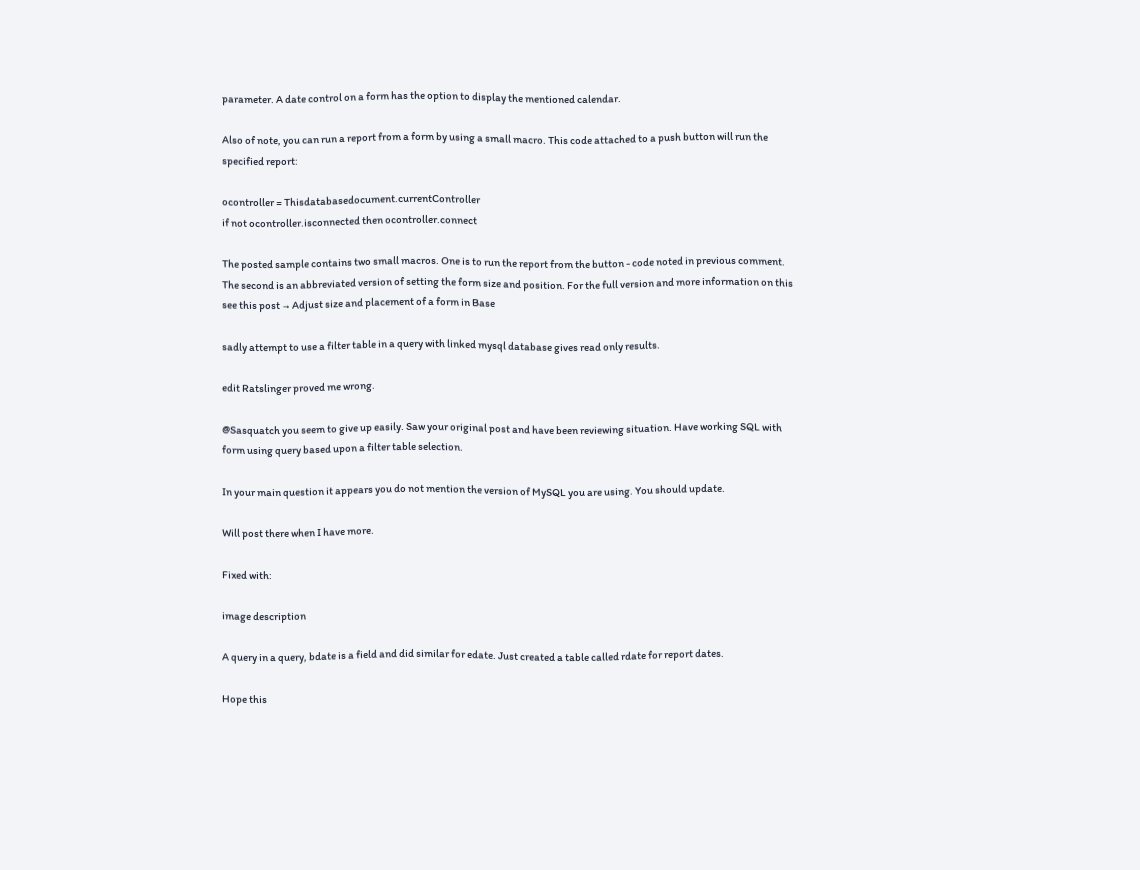parameter. A date control on a form has the option to display the mentioned calendar.

Also of note, you can run a report from a form by using a small macro. This code attached to a push button will run the specified report:

ocontroller = Thisdatabasedocument.currentController
if not ocontroller.isconnected then ocontroller.connect

The posted sample contains two small macros. One is to run the report from the button - code noted in previous comment. The second is an abbreviated version of setting the form size and position. For the full version and more information on this see this post → Adjust size and placement of a form in Base

sadly attempt to use a filter table in a query with linked mysql database gives read only results.

edit Ratslinger proved me wrong.

@Sasquatch you seem to give up easily. Saw your original post and have been reviewing situation. Have working SQL with form using query based upon a filter table selection.

In your main question it appears you do not mention the version of MySQL you are using. You should update.

Will post there when I have more.

Fixed with:

image description

A query in a query, bdate is a field and did similar for edate. Just created a table called rdate for report dates.

Hope this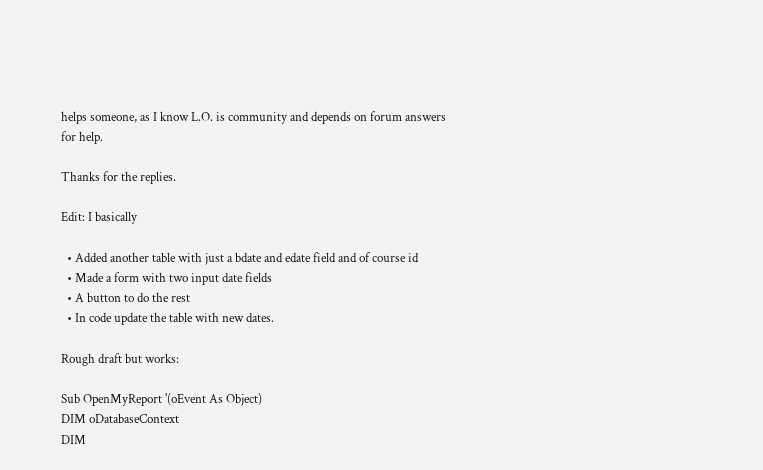helps someone, as I know L.O. is community and depends on forum answers for help.

Thanks for the replies.

Edit: I basically

  • Added another table with just a bdate and edate field and of course id
  • Made a form with two input date fields
  • A button to do the rest
  • In code update the table with new dates.

Rough draft but works:

Sub OpenMyReport '(oEvent As Object)
DIM oDatabaseContext
DIM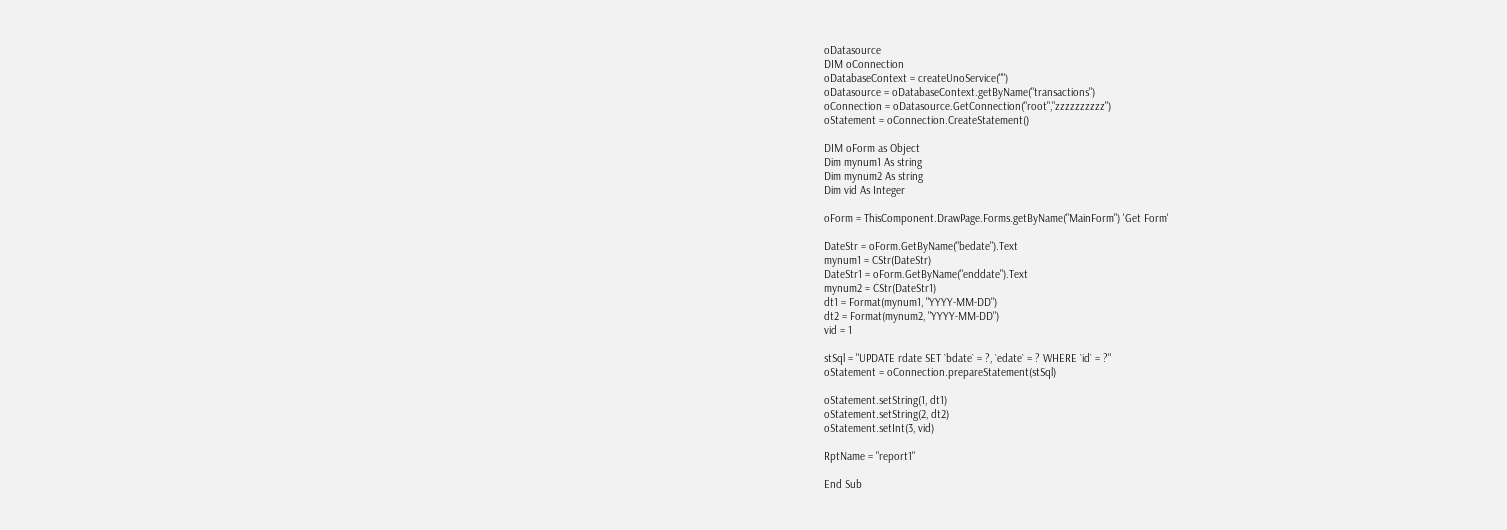oDatasource
DIM oConnection
oDatabaseContext = createUnoService("")
oDatasource = oDatabaseContext.getByName("transactions")
oConnection = oDatasource.GetConnection("root","zzzzzzzzzz")
oStatement = oConnection.CreateStatement()

DIM oForm as Object
Dim mynum1 As string
Dim mynum2 As string
Dim vid As Integer

oForm = ThisComponent.DrawPage.Forms.getByName("MainForm") 'Get Form'

DateStr = oForm.GetByName("bedate").Text
mynum1 = CStr(DateStr)
DateStr1 = oForm.GetByName("enddate").Text
mynum2 = CStr(DateStr1)
dt1 = Format(mynum1, "YYYY-MM-DD")
dt2 = Format(mynum2, "YYYY-MM-DD")
vid = 1

stSql = "UPDATE rdate SET `bdate` = ?, `edate` = ? WHERE `id` = ?"
oStatement = oConnection.prepareStatement(stSql)

oStatement.setString(1, dt1)
oStatement.setString(2, dt2)
oStatement.setInt(3, vid)

RptName = "report1"

End Sub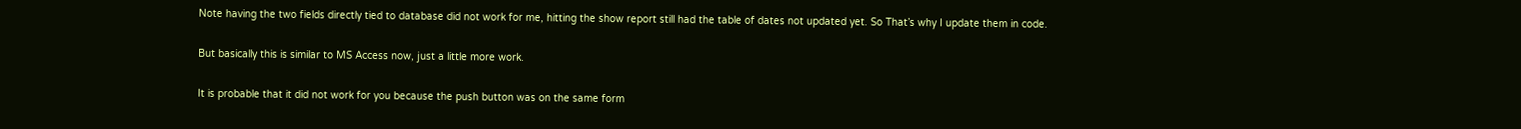Note having the two fields directly tied to database did not work for me, hitting the show report still had the table of dates not updated yet. So That’s why I update them in code.

But basically this is similar to MS Access now, just a little more work.

It is probable that it did not work for you because the push button was on the same form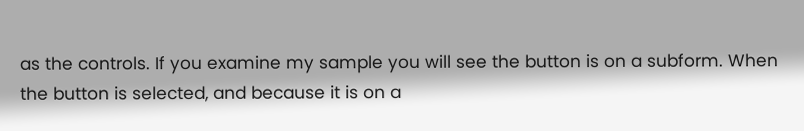as the controls. If you examine my sample you will see the button is on a subform. When the button is selected, and because it is on a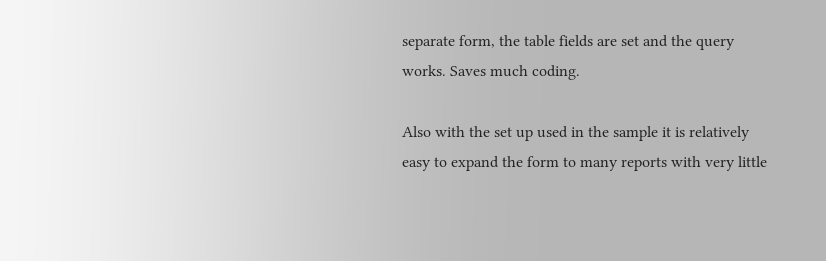separate form, the table fields are set and the query works. Saves much coding.

Also with the set up used in the sample it is relatively easy to expand the form to many reports with very little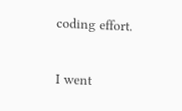coding effort.

I went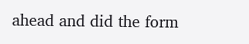ahead and did the form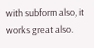with subform also, it works great also.